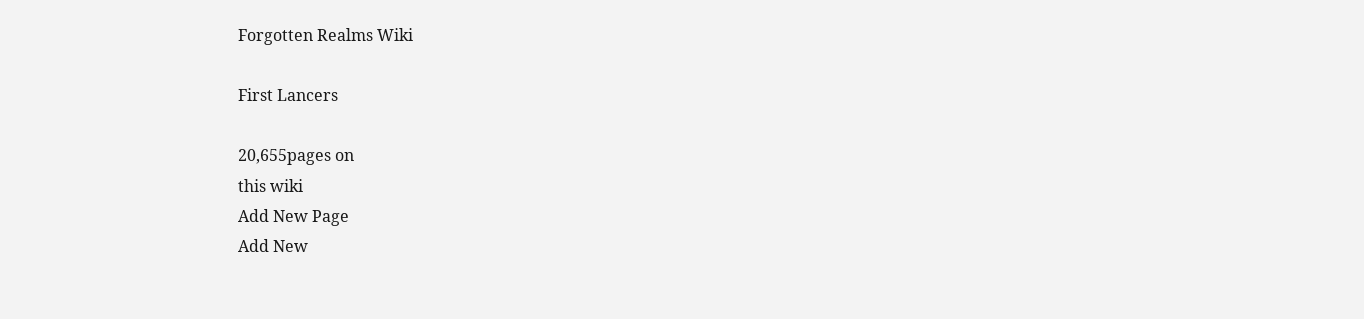Forgotten Realms Wiki

First Lancers

20,655pages on
this wiki
Add New Page
Add New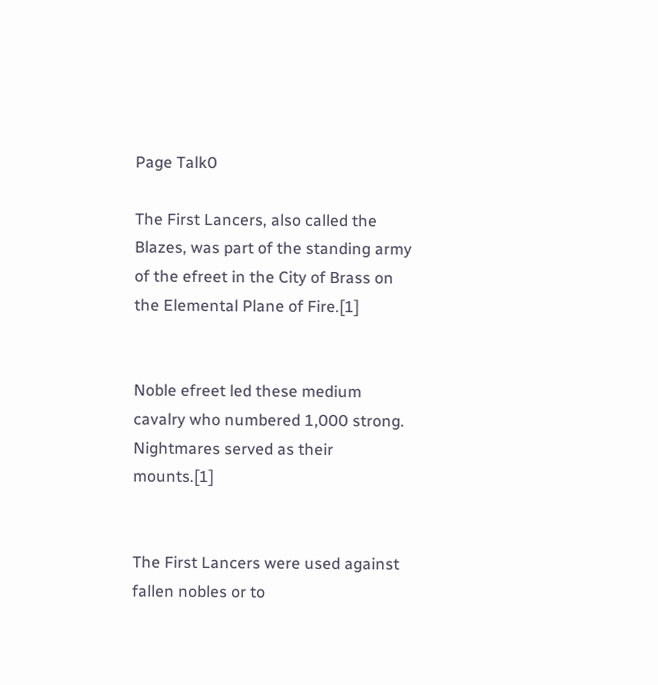Page Talk0

The First Lancers, also called the Blazes, was part of the standing army of the efreet in the City of Brass on the Elemental Plane of Fire.[1]


Noble efreet led these medium cavalry who numbered 1,000 strong. Nightmares served as their mounts.[1]


The First Lancers were used against fallen nobles or to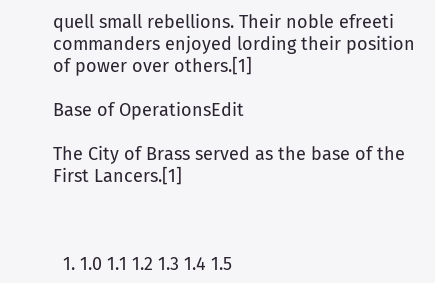quell small rebellions. Their noble efreeti commanders enjoyed lording their position of power over others.[1]

Base of OperationsEdit

The City of Brass served as the base of the First Lancers.[1]



  1. 1.0 1.1 1.2 1.3 1.4 1.5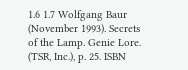1.6 1.7 Wolfgang Baur (November 1993). Secrets of the Lamp. Genie Lore. (TSR, Inc.), p. 25. ISBN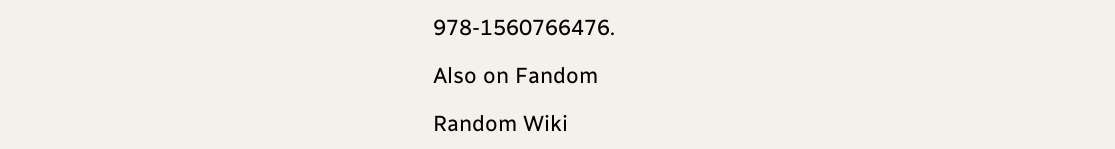978-1560766476.

Also on Fandom

Random Wiki